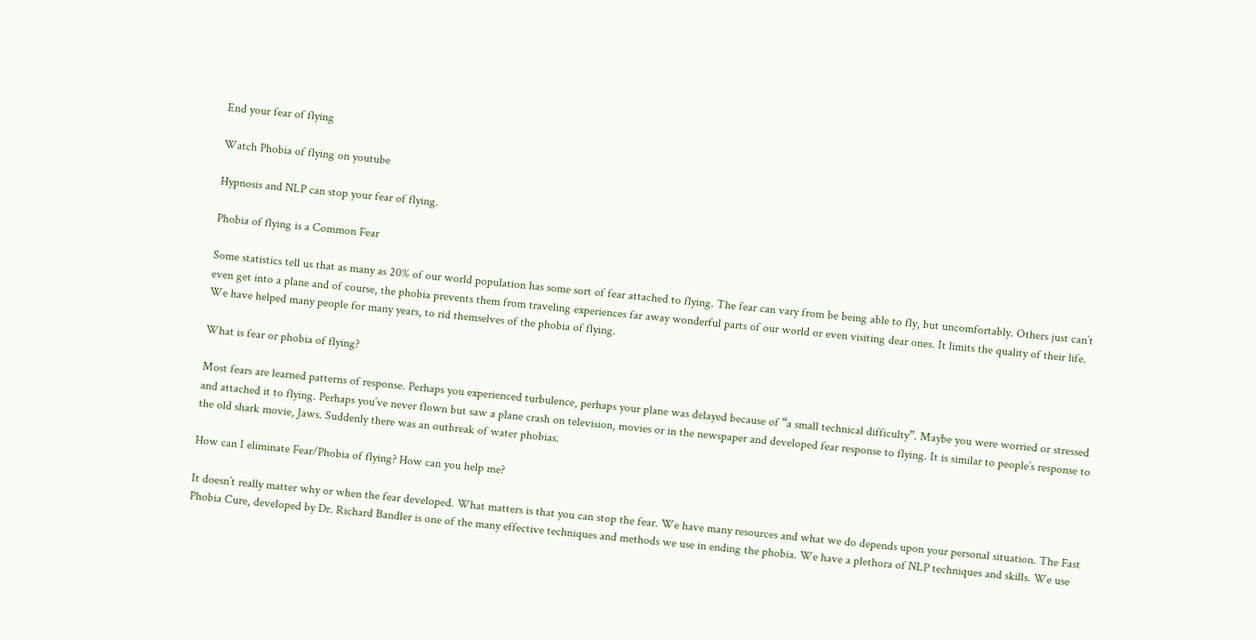End your fear of flying

Watch Phobia of flying on youtube

Hypnosis and NLP can stop your fear of flying.

Phobia of flying is a Common Fear

Some statistics tell us that as many as 20% of our world population has some sort of fear attached to flying. The fear can vary from be being able to fly, but uncomfortably. Others just can’t even get into a plane and of course, the phobia prevents them from traveling experiences far away wonderful parts of our world or even visiting dear ones. It limits the quality of their life. We have helped many people for many years, to rid themselves of the phobia of flying.

What is fear or phobia of flying?

Most fears are learned patterns of response. Perhaps you experienced turbulence, perhaps your plane was delayed because of “a small technical difficulty”. Maybe you were worried or stressed and attached it to flying. Perhaps you’ve never flown but saw a plane crash on television, movies or in the newspaper and developed fear response to flying. It is similar to people’s response to the old shark movie, Jaws. Suddenly there was an outbreak of water phobias.

How can I eliminate Fear/Phobia of flying? How can you help me?

It doesn’t really matter why or when the fear developed. What matters is that you can stop the fear. We have many resources and what we do depends upon your personal situation. The Fast Phobia Cure, developed by Dr. Richard Bandler is one of the many effective techniques and methods we use in ending the phobia. We have a plethora of NLP techniques and skills. We use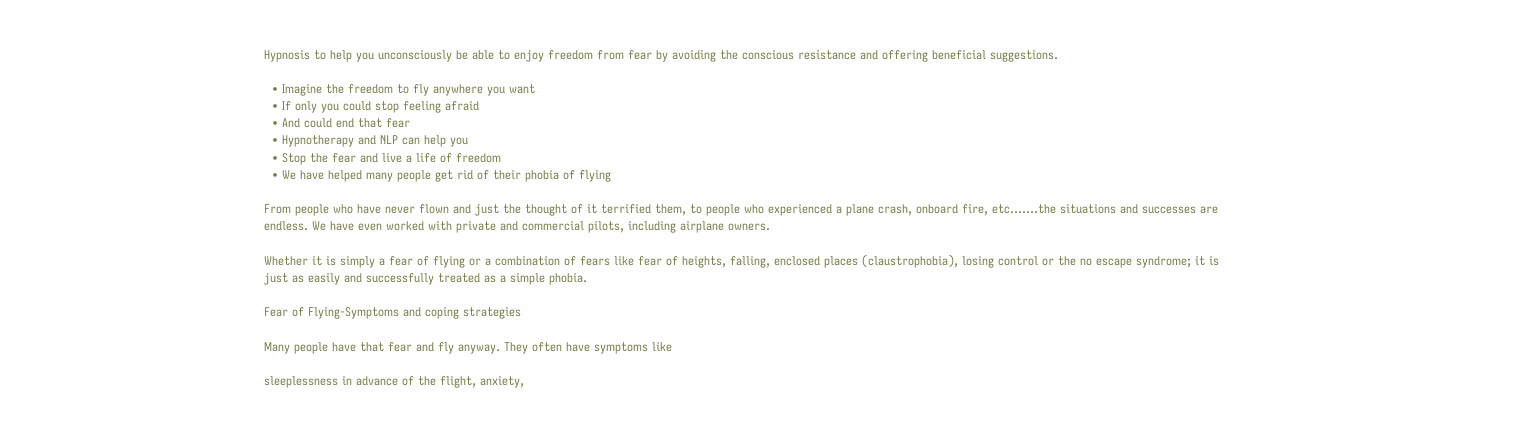Hypnosis to help you unconsciously be able to enjoy freedom from fear by avoiding the conscious resistance and offering beneficial suggestions.

  • Imagine the freedom to fly anywhere you want
  • If only you could stop feeling afraid
  • And could end that fear
  • Hypnotherapy and NLP can help you
  • Stop the fear and live a life of freedom
  • We have helped many people get rid of their phobia of flying

From people who have never flown and just the thought of it terrified them, to people who experienced a plane crash, onboard fire, etc…….the situations and successes are endless. We have even worked with private and commercial pilots, including airplane owners.

Whether it is simply a fear of flying or a combination of fears like fear of heights, falling, enclosed places (claustrophobia), losing control or the no escape syndrome; it is just as easily and successfully treated as a simple phobia.

Fear of Flying-Symptoms and coping strategies

Many people have that fear and fly anyway. They often have symptoms like

sleeplessness in advance of the flight, anxiety,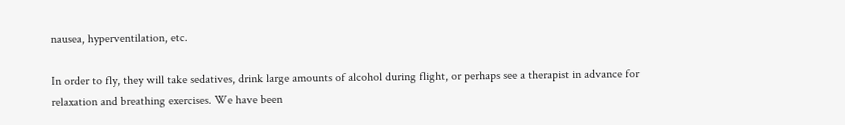nausea, hyperventilation, etc.

In order to fly, they will take sedatives, drink large amounts of alcohol during flight, or perhaps see a therapist in advance for relaxation and breathing exercises. We have been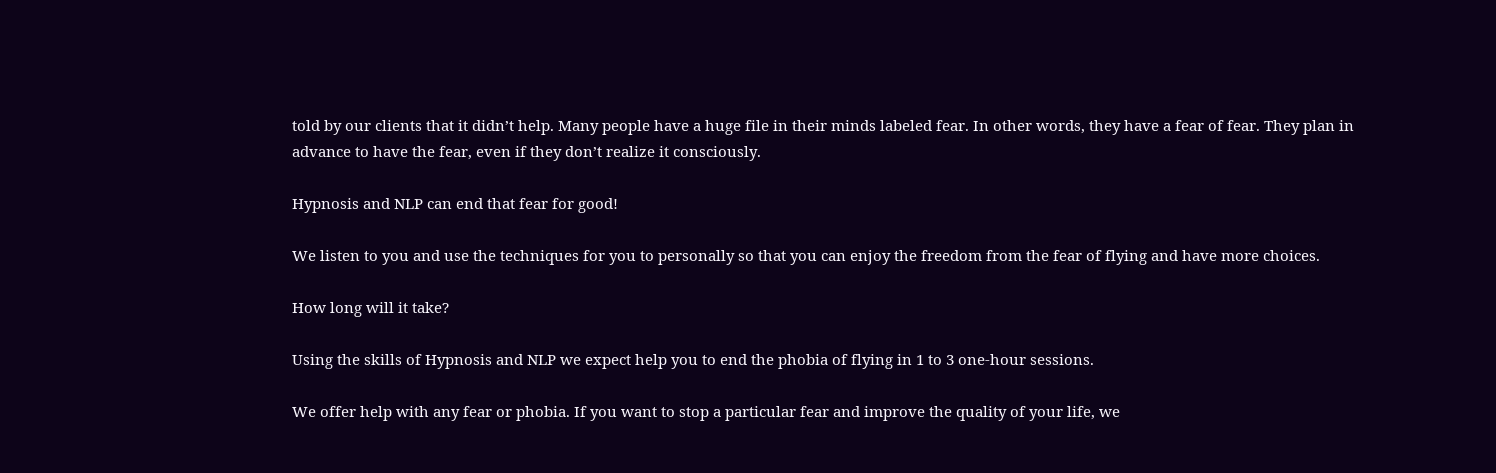told by our clients that it didn’t help. Many people have a huge file in their minds labeled fear. In other words, they have a fear of fear. They plan in advance to have the fear, even if they don’t realize it consciously.

Hypnosis and NLP can end that fear for good!

We listen to you and use the techniques for you to personally so that you can enjoy the freedom from the fear of flying and have more choices.

How long will it take?

Using the skills of Hypnosis and NLP we expect help you to end the phobia of flying in 1 to 3 one-hour sessions.

We offer help with any fear or phobia. If you want to stop a particular fear and improve the quality of your life, we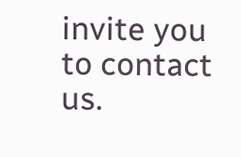invite you to contact us.